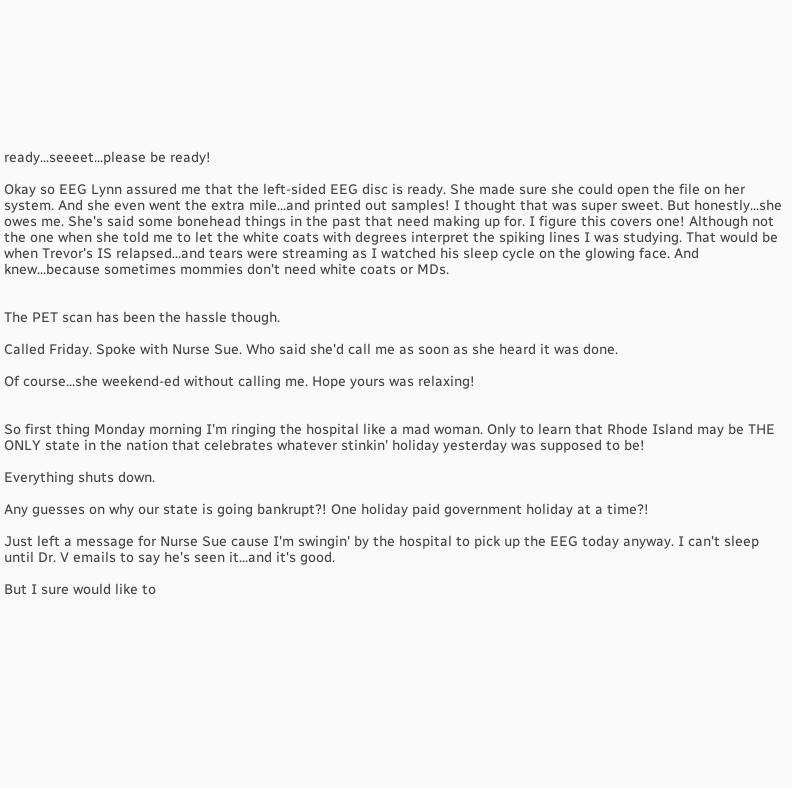ready...seeeet...please be ready!

Okay so EEG Lynn assured me that the left-sided EEG disc is ready. She made sure she could open the file on her system. And she even went the extra mile...and printed out samples! I thought that was super sweet. But honestly...she owes me. She's said some bonehead things in the past that need making up for. I figure this covers one! Although not the one when she told me to let the white coats with degrees interpret the spiking lines I was studying. That would be when Trevor's IS relapsed...and tears were streaming as I watched his sleep cycle on the glowing face. And knew...because sometimes mommies don't need white coats or MDs.


The PET scan has been the hassle though.

Called Friday. Spoke with Nurse Sue. Who said she'd call me as soon as she heard it was done.

Of course...she weekend-ed without calling me. Hope yours was relaxing!


So first thing Monday morning I'm ringing the hospital like a mad woman. Only to learn that Rhode Island may be THE ONLY state in the nation that celebrates whatever stinkin' holiday yesterday was supposed to be!

Everything shuts down.

Any guesses on why our state is going bankrupt?! One holiday paid government holiday at a time?!

Just left a message for Nurse Sue cause I'm swingin' by the hospital to pick up the EEG today anyway. I can't sleep until Dr. V emails to say he's seen it...and it's good.

But I sure would like to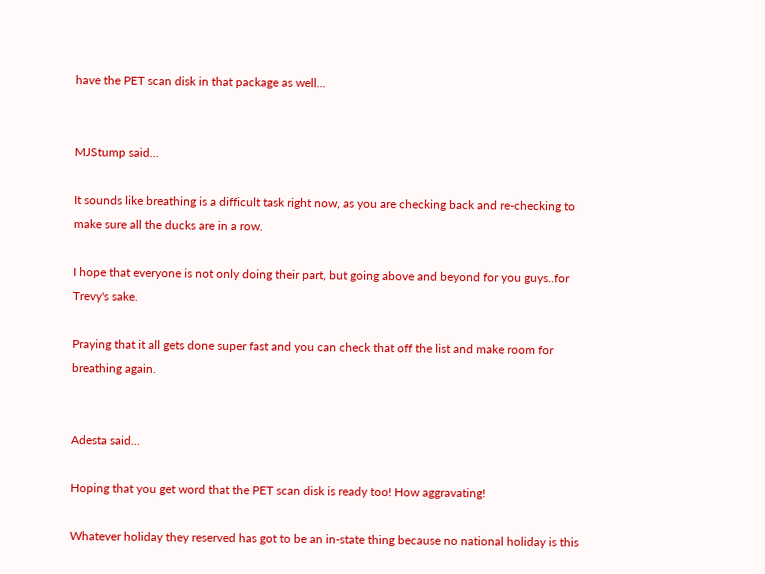have the PET scan disk in that package as well...


MJStump said...

It sounds like breathing is a difficult task right now, as you are checking back and re-checking to make sure all the ducks are in a row.

I hope that everyone is not only doing their part, but going above and beyond for you guys..for Trevy's sake.

Praying that it all gets done super fast and you can check that off the list and make room for breathing again.


Adesta said...

Hoping that you get word that the PET scan disk is ready too! How aggravating!

Whatever holiday they reserved has got to be an in-state thing because no national holiday is this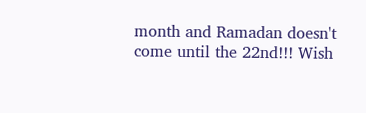month and Ramadan doesn't come until the 22nd!!! Wish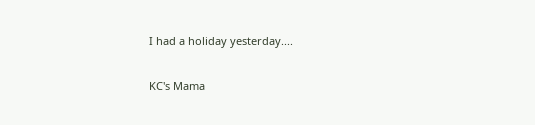I had a holiday yesterday....

KC's Mama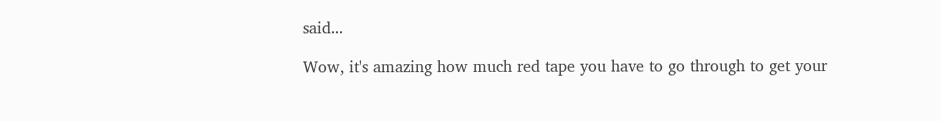said...

Wow, it's amazing how much red tape you have to go through to get your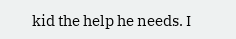kid the help he needs. I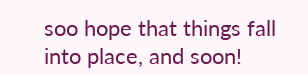soo hope that things fall into place, and soon!